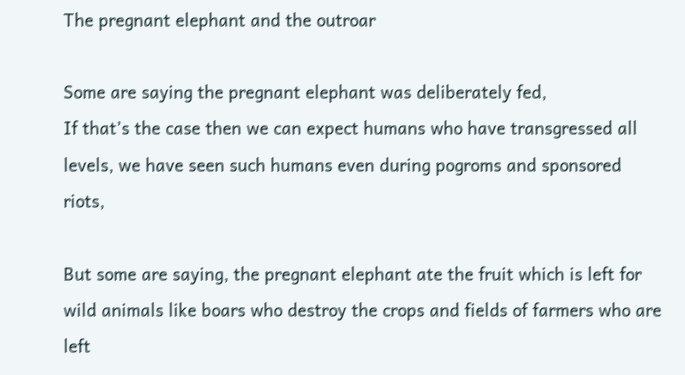The pregnant elephant and the outroar

Some are saying the pregnant elephant was deliberately fed,
If that’s the case then we can expect humans who have transgressed all levels, we have seen such humans even during pogroms and sponsored riots,

But some are saying, the pregnant elephant ate the fruit which is left for wild animals like boars who destroy the crops and fields of farmers who are left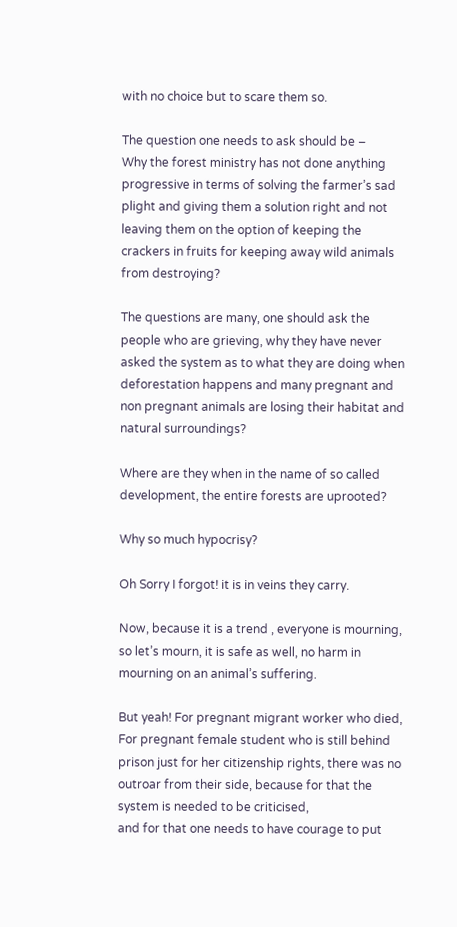with no choice but to scare them so.

The question one needs to ask should be –
Why the forest ministry has not done anything progressive in terms of solving the farmer’s sad plight and giving them a solution right and not leaving them on the option of keeping the crackers in fruits for keeping away wild animals from destroying?

The questions are many, one should ask the people who are grieving, why they have never asked the system as to what they are doing when deforestation happens and many pregnant and non pregnant animals are losing their habitat and natural surroundings?

Where are they when in the name of so called development, the entire forests are uprooted?

Why so much hypocrisy?

Oh Sorry I forgot! it is in veins they carry.

Now, because it is a trend , everyone is mourning, so let’s mourn, it is safe as well, no harm in mourning on an animal’s suffering.

But yeah! For pregnant migrant worker who died,
For pregnant female student who is still behind prison just for her citizenship rights, there was no outroar from their side, because for that the system is needed to be criticised,
and for that one needs to have courage to put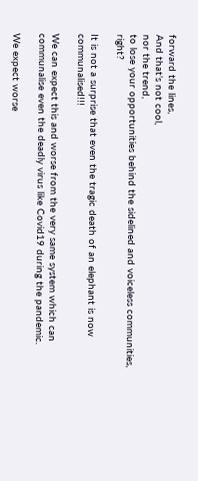forward the lines,
And that’s not cool,
nor the trend,
to lose your opportunities behind the sidelined and voiceless communities, right?

It is not a surprise that even the tragic death of an elephant is now communalised!!!

We can expect this and worse from the very same system which can communalise even the deadly virus like Covid19 during the pandemic.

We expect worse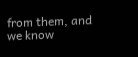from them, and we know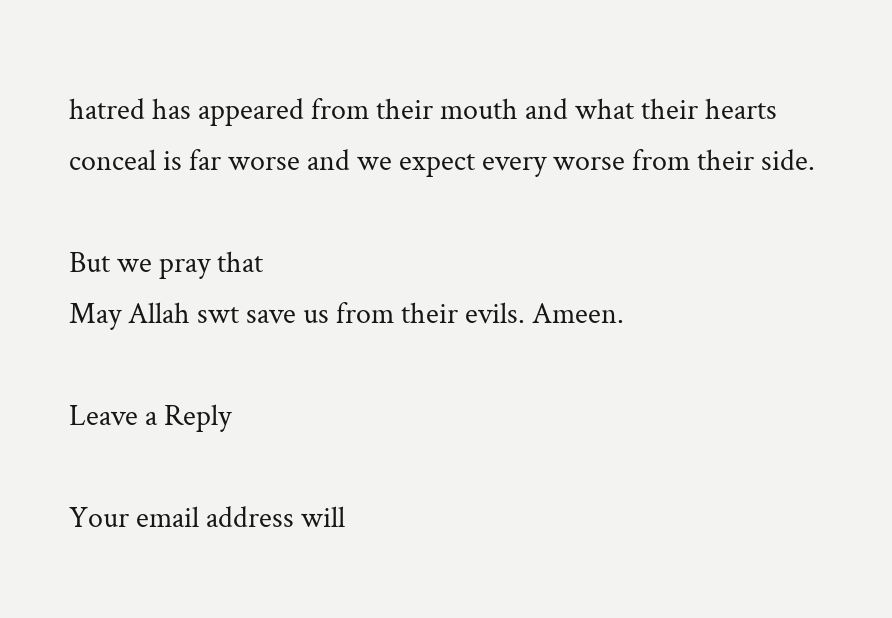hatred has appeared from their mouth and what their hearts conceal is far worse and we expect every worse from their side.

But we pray that
May Allah swt save us from their evils. Ameen.

Leave a Reply

Your email address will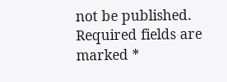not be published. Required fields are marked *